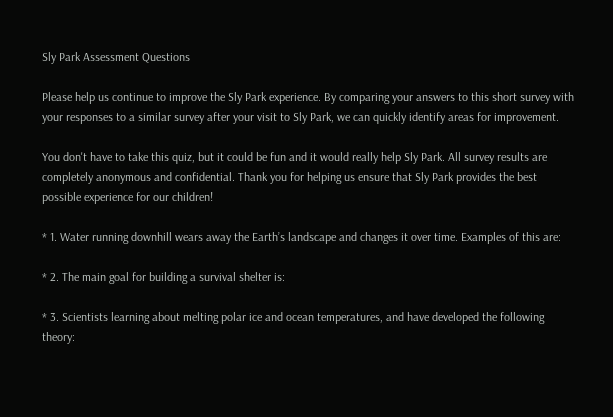Sly Park Assessment Questions

Please help us continue to improve the Sly Park experience. By comparing your answers to this short survey with your responses to a similar survey after your visit to Sly Park, we can quickly identify areas for improvement.

You don't have to take this quiz, but it could be fun and it would really help Sly Park. All survey results are completely anonymous and confidential. Thank you for helping us ensure that Sly Park provides the best possible experience for our children!

* 1. Water running downhill wears away the Earth’s landscape and changes it over time. Examples of this are:

* 2. The main goal for building a survival shelter is:

* 3. Scientists learning about melting polar ice and ocean temperatures, and have developed the following theory: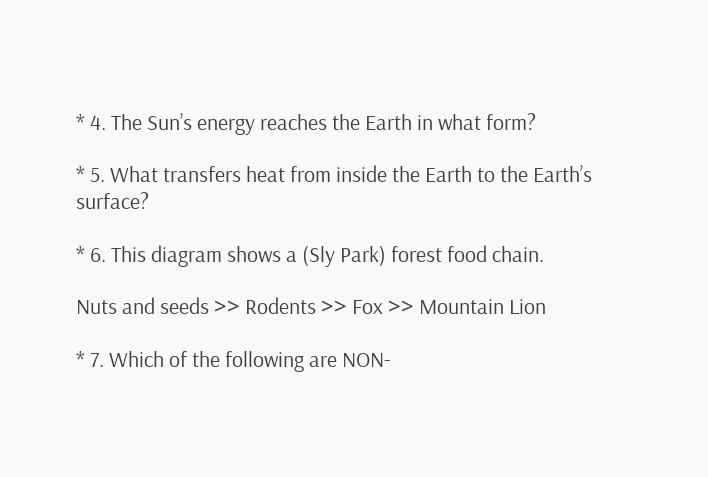* 4. The Sun’s energy reaches the Earth in what form?

* 5. What transfers heat from inside the Earth to the Earth’s surface?

* 6. This diagram shows a (Sly Park) forest food chain.

Nuts and seeds >> Rodents >> Fox >> Mountain Lion

* 7. Which of the following are NON-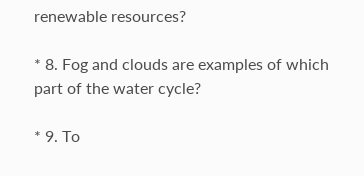renewable resources?

* 8. Fog and clouds are examples of which part of the water cycle?

* 9. To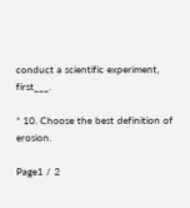conduct a scientific experiment, first___.

* 10. Choose the best definition of erosion.

Page1 / 2